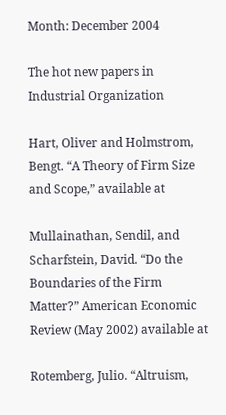Month: December 2004

The hot new papers in Industrial Organization

Hart, Oliver and Holmstrom, Bengt. “A Theory of Firm Size and Scope,” available at

Mullainathan, Sendil, and Scharfstein, David. “Do the Boundaries of the Firm Matter?” American Economic Review (May 2002) available at

Rotemberg, Julio. “Altruism,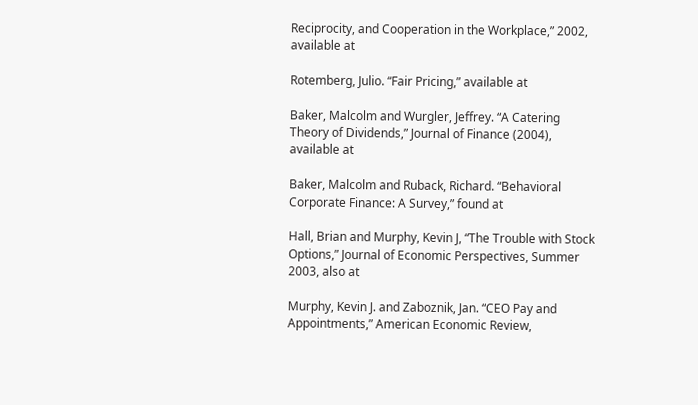Reciprocity, and Cooperation in the Workplace,” 2002, available at

Rotemberg, Julio. “Fair Pricing,” available at

Baker, Malcolm and Wurgler, Jeffrey. “A Catering Theory of Dividends,” Journal of Finance (2004), available at

Baker, Malcolm and Ruback, Richard. “Behavioral Corporate Finance: A Survey,” found at

Hall, Brian and Murphy, Kevin J, “The Trouble with Stock Options,” Journal of Economic Perspectives, Summer 2003, also at

Murphy, Kevin J. and Zaboznik, Jan. “CEO Pay and Appointments,” American Economic Review,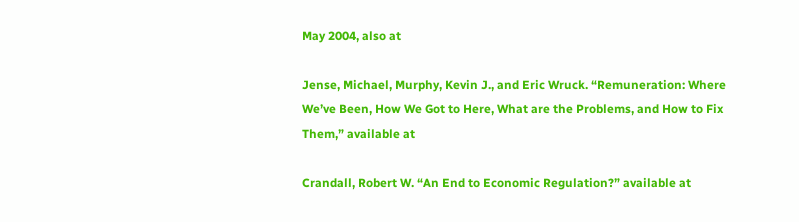May 2004, also at

Jense, Michael, Murphy, Kevin J., and Eric Wruck. “Remuneration: Where We’ve Been, How We Got to Here, What are the Problems, and How to Fix Them,” available at

Crandall, Robert W. “An End to Economic Regulation?” available at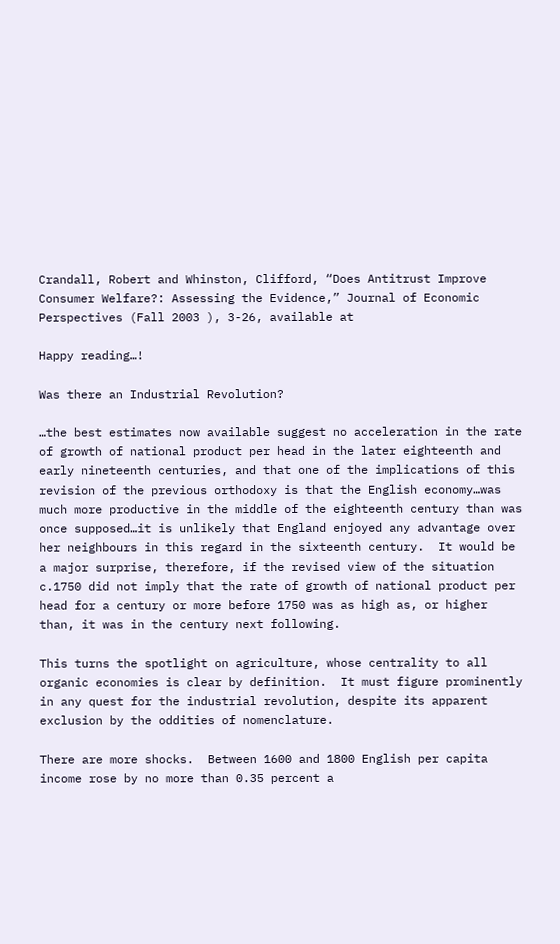Crandall, Robert and Whinston, Clifford, “Does Antitrust Improve Consumer Welfare?: Assessing the Evidence,” Journal of Economic Perspectives (Fall 2003 ), 3-26, available at

Happy reading…!

Was there an Industrial Revolution?

…the best estimates now available suggest no acceleration in the rate of growth of national product per head in the later eighteenth and early nineteenth centuries, and that one of the implications of this revision of the previous orthodoxy is that the English economy…was much more productive in the middle of the eighteenth century than was once supposed…it is unlikely that England enjoyed any advantage over her neighbours in this regard in the sixteenth century.  It would be a major surprise, therefore, if the revised view of the situation c.1750 did not imply that the rate of growth of national product per head for a century or more before 1750 was as high as, or higher than, it was in the century next following.

This turns the spotlight on agriculture, whose centrality to all organic economies is clear by definition.  It must figure prominently in any quest for the industrial revolution, despite its apparent exclusion by the oddities of nomenclature.

There are more shocks.  Between 1600 and 1800 English per capita income rose by no more than 0.35 percent a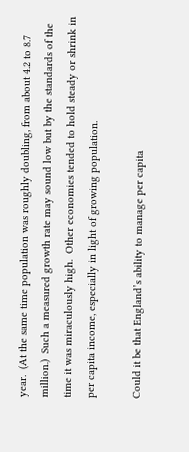year.  (At the same time population was roughly doubling, from about 4.2 to 8.7 million.)  Such a measured growth rate may sound low but by the standards of the time it was miraculously high.  Other economies tended to hold steady or shrink in per capita income, especially in light of growing population.

Could it be that England’s ability to manage per capita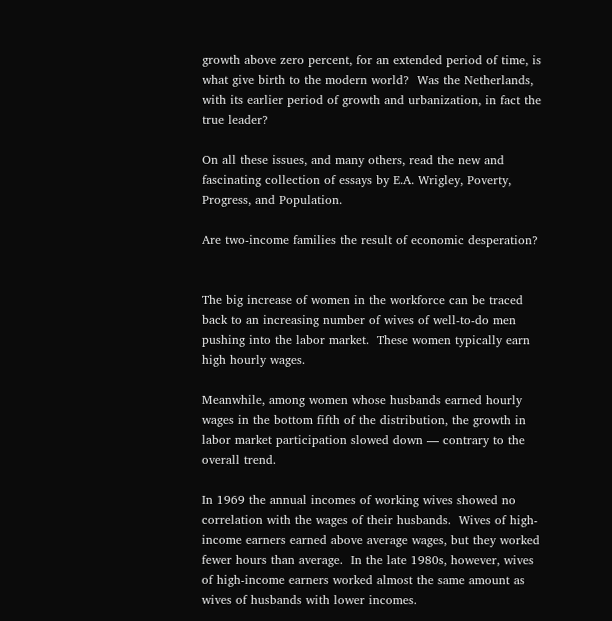growth above zero percent, for an extended period of time, is what give birth to the modern world?  Was the Netherlands, with its earlier period of growth and urbanization, in fact the true leader?

On all these issues, and many others, read the new and fascinating collection of essays by E.A. Wrigley, Poverty, Progress, and Population.

Are two-income families the result of economic desperation?


The big increase of women in the workforce can be traced back to an increasing number of wives of well-to-do men pushing into the labor market.  These women typically earn high hourly wages.

Meanwhile, among women whose husbands earned hourly wages in the bottom fifth of the distribution, the growth in labor market participation slowed down — contrary to the overall trend.

In 1969 the annual incomes of working wives showed no correlation with the wages of their husbands.  Wives of high-income earners earned above average wages, but they worked fewer hours than average.  In the late 1980s, however, wives of high-income earners worked almost the same amount as wives of husbands with lower incomes.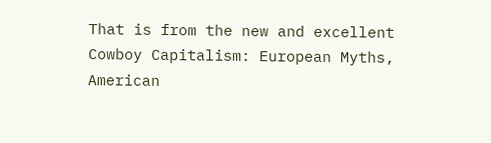That is from the new and excellent Cowboy Capitalism: European Myths, American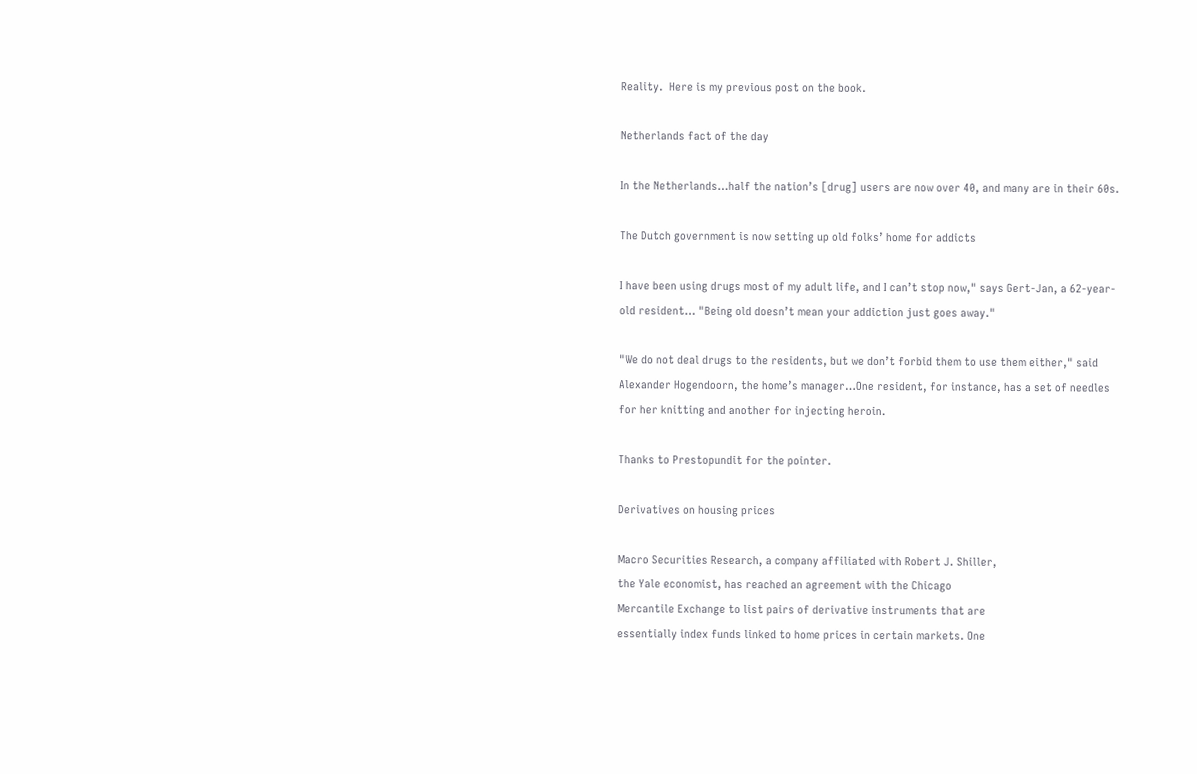Reality.  Here is my previous post on the book.

Netherlands fact of the day

In the Netherlands…half the nation’s [drug] users are now over 40, and many are in their 60s.

The Dutch government is now setting up old folks’ home for addicts

I have been using drugs most of my adult life, and I can’t stop now," says Gert-Jan, a 62-year-old resident… "Being old doesn’t mean your addiction just goes away."

"We do not deal drugs to the residents, but we don’t forbid them to use them either," said Alexander Hogendoorn, the home’s manager…One resident, for instance, has a set of needles for her knitting and another for injecting heroin.

Thanks to Prestopundit for the pointer.

Derivatives on housing prices

Macro Securities Research, a company affiliated with Robert J. Shiller,
the Yale economist, has reached an agreement with the Chicago
Mercantile Exchange to list pairs of derivative instruments that are
essentially index funds linked to home prices in certain markets. One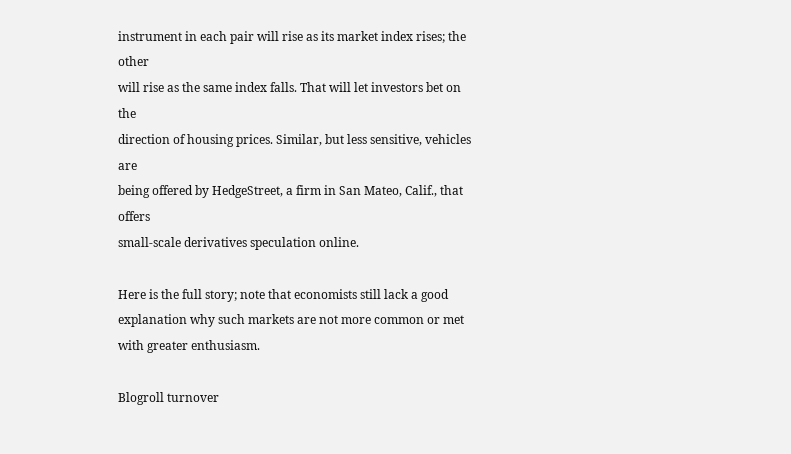instrument in each pair will rise as its market index rises; the other
will rise as the same index falls. That will let investors bet on the
direction of housing prices. Similar, but less sensitive, vehicles are
being offered by HedgeStreet, a firm in San Mateo, Calif., that offers
small-scale derivatives speculation online.

Here is the full story; note that economists still lack a good explanation why such markets are not more common or met with greater enthusiasm.

Blogroll turnover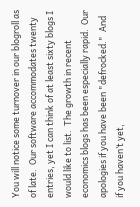You will notice some turnover in our blogroll as of late.  Our software accommodates twenty entries, yet I can think of at least sixty blogs I would like to list.  The growth in recent economics blogs has been especially rapid.  Our apologies if you have been "defrocked."  And if you haven’t yet,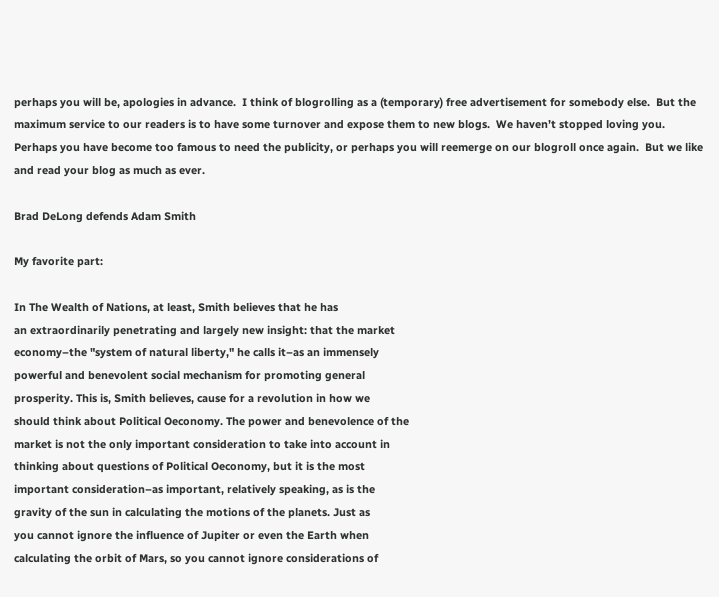perhaps you will be, apologies in advance.  I think of blogrolling as a (temporary) free advertisement for somebody else.  But the maximum service to our readers is to have some turnover and expose them to new blogs.  We haven’t stopped loving you.  Perhaps you have become too famous to need the publicity, or perhaps you will reemerge on our blogroll once again.  But we like and read your blog as much as ever.

Brad DeLong defends Adam Smith

My favorite part:

In The Wealth of Nations, at least, Smith believes that he has
an extraordinarily penetrating and largely new insight: that the market
economy–the "system of natural liberty," he calls it–as an immensely
powerful and benevolent social mechanism for promoting general
prosperity. This is, Smith believes, cause for a revolution in how we
should think about Political Oeconomy. The power and benevolence of the
market is not the only important consideration to take into account in
thinking about questions of Political Oeconomy, but it is the most
important consideration–as important, relatively speaking, as is the
gravity of the sun in calculating the motions of the planets. Just as
you cannot ignore the influence of Jupiter or even the Earth when
calculating the orbit of Mars, so you cannot ignore considerations of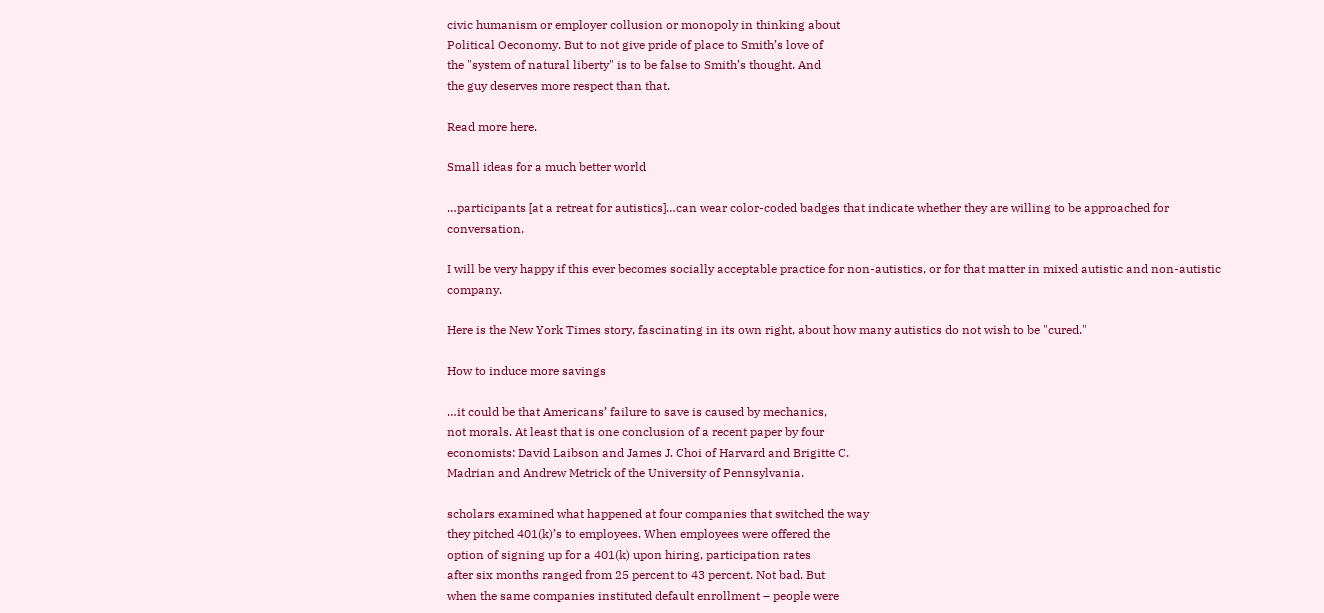civic humanism or employer collusion or monopoly in thinking about
Political Oeconomy. But to not give pride of place to Smith’s love of
the "system of natural liberty" is to be false to Smith’s thought. And
the guy deserves more respect than that.

Read more here.

Small ideas for a much better world

…participants [at a retreat for autistics]…can wear color-coded badges that indicate whether they are willing to be approached for conversation.

I will be very happy if this ever becomes socially acceptable practice for non-autistics, or for that matter in mixed autistic and non-autistic company.

Here is the New York Times story, fascinating in its own right, about how many autistics do not wish to be "cured."

How to induce more savings

…it could be that Americans’ failure to save is caused by mechanics,
not morals. At least that is one conclusion of a recent paper by four
economists: David Laibson and James J. Choi of Harvard and Brigitte C.
Madrian and Andrew Metrick of the University of Pennsylvania.

scholars examined what happened at four companies that switched the way
they pitched 401(k)’s to employees. When employees were offered the
option of signing up for a 401(k) upon hiring, participation rates
after six months ranged from 25 percent to 43 percent. Not bad. But
when the same companies instituted default enrollment – people were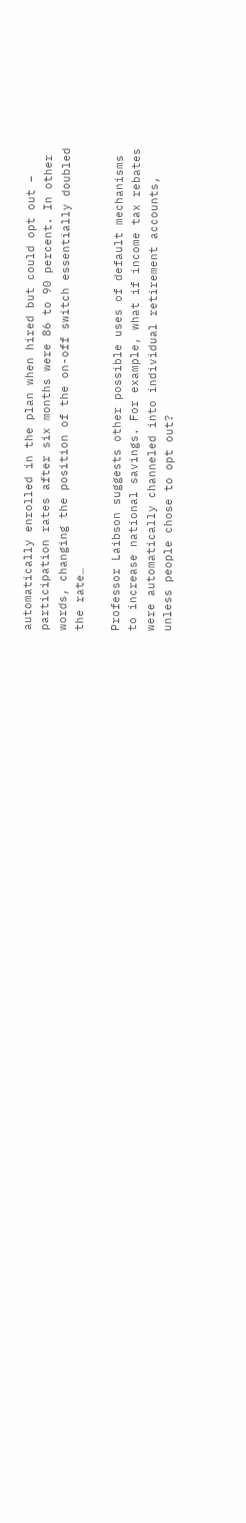automatically enrolled in the plan when hired but could opt out –
participation rates after six months were 86 to 90 percent. In other
words, changing the position of the on-off switch essentially doubled
the rate…

Professor Laibson suggests other possible uses of default mechanisms
to increase national savings. For example, what if income tax rebates
were automatically channeled into individual retirement accounts,
unless people chose to opt out?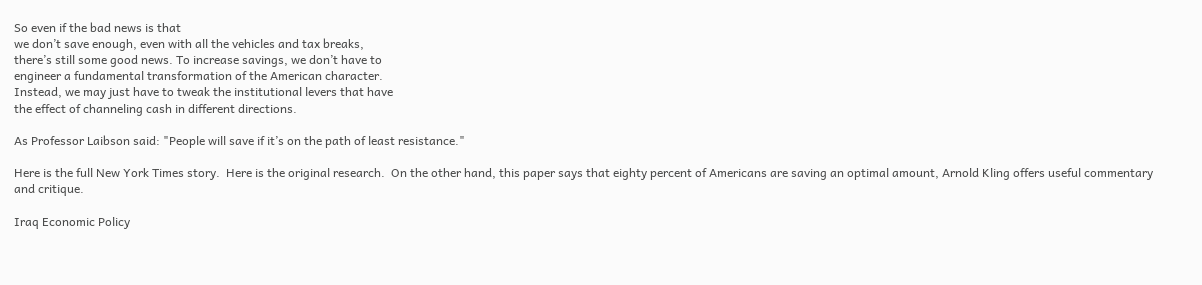So even if the bad news is that
we don’t save enough, even with all the vehicles and tax breaks,
there’s still some good news. To increase savings, we don’t have to
engineer a fundamental transformation of the American character.
Instead, we may just have to tweak the institutional levers that have
the effect of channeling cash in different directions.

As Professor Laibson said: "People will save if it’s on the path of least resistance."

Here is the full New York Times story.  Here is the original research.  On the other hand, this paper says that eighty percent of Americans are saving an optimal amount, Arnold Kling offers useful commentary and critique.

Iraq Economic Policy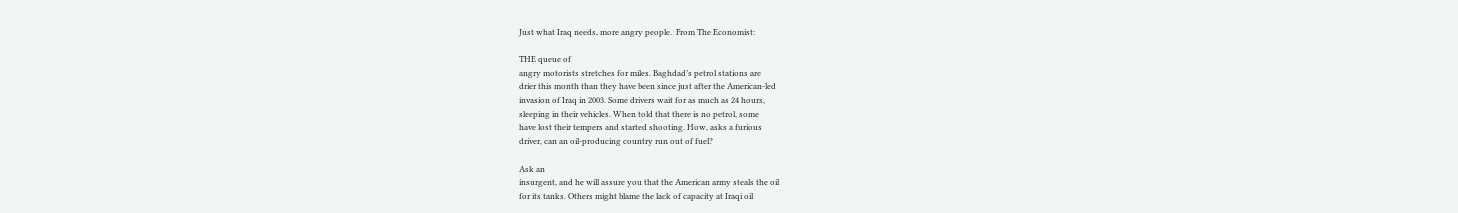Just what Iraq needs, more angry people.  From The Economist:

THE queue of
angry motorists stretches for miles. Baghdad’s petrol stations are
drier this month than they have been since just after the American-led
invasion of Iraq in 2003. Some drivers wait for as much as 24 hours,
sleeping in their vehicles. When told that there is no petrol, some
have lost their tempers and started shooting. How, asks a furious
driver, can an oil-producing country run out of fuel?

Ask an
insurgent, and he will assure you that the American army steals the oil
for its tanks. Others might blame the lack of capacity at Iraqi oil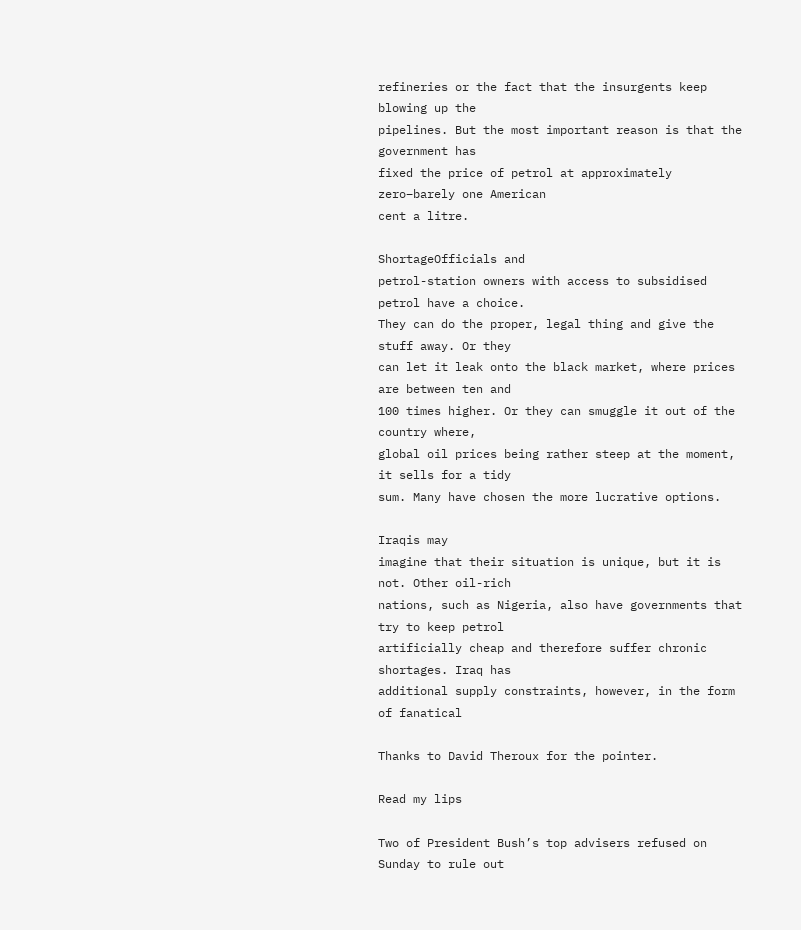refineries or the fact that the insurgents keep blowing up the
pipelines. But the most important reason is that the government has
fixed the price of petrol at approximately zero–barely one American
cent a litre.

ShortageOfficials and
petrol-station owners with access to subsidised petrol have a choice.
They can do the proper, legal thing and give the stuff away. Or they
can let it leak onto the black market, where prices are between ten and
100 times higher. Or they can smuggle it out of the country where,
global oil prices being rather steep at the moment, it sells for a tidy
sum. Many have chosen the more lucrative options.

Iraqis may
imagine that their situation is unique, but it is not. Other oil-rich
nations, such as Nigeria, also have governments that try to keep petrol
artificially cheap and therefore suffer chronic shortages. Iraq has
additional supply constraints, however, in the form of fanatical

Thanks to David Theroux for the pointer.

Read my lips

Two of President Bush’s top advisers refused on Sunday to rule out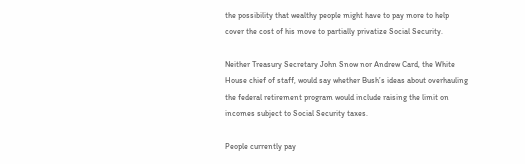the possibility that wealthy people might have to pay more to help
cover the cost of his move to partially privatize Social Security.

Neither Treasury Secretary John Snow nor Andrew Card, the White
House chief of staff, would say whether Bush’s ideas about overhauling
the federal retirement program would include raising the limit on
incomes subject to Social Security taxes.

People currently pay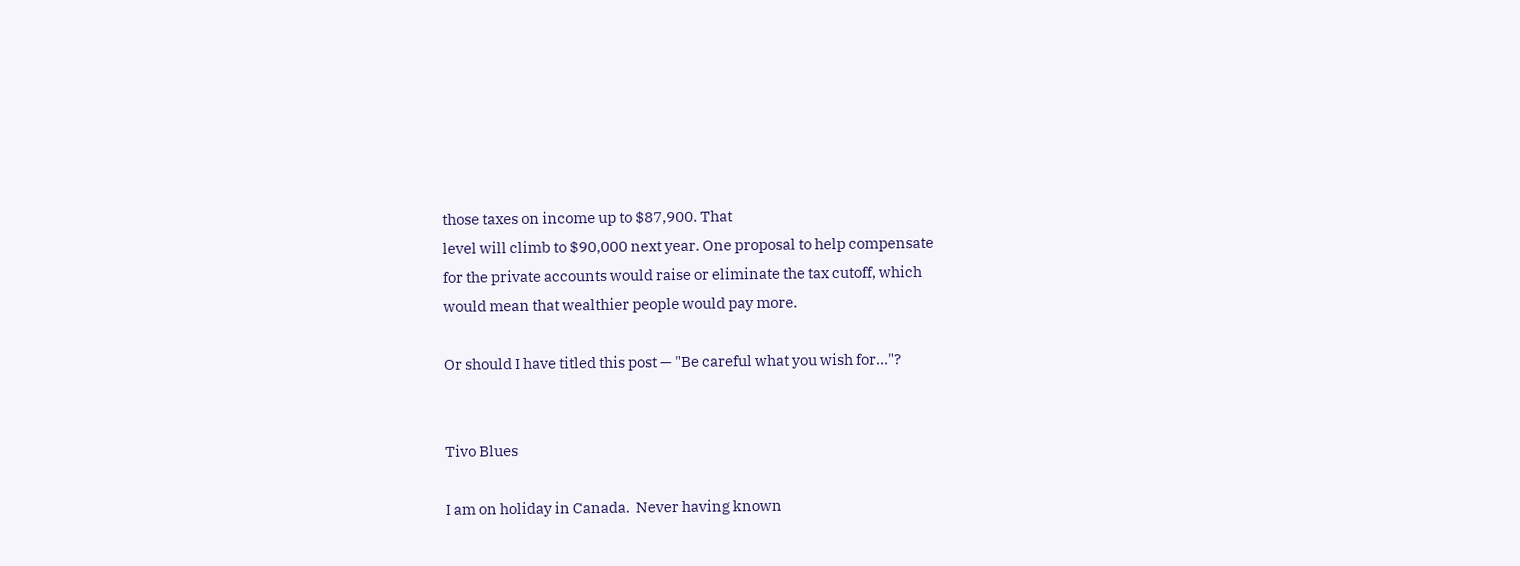those taxes on income up to $87,900. That
level will climb to $90,000 next year. One proposal to help compensate
for the private accounts would raise or eliminate the tax cutoff, which
would mean that wealthier people would pay more.

Or should I have titled this post — "Be careful what you wish for…"?


Tivo Blues

I am on holiday in Canada.  Never having known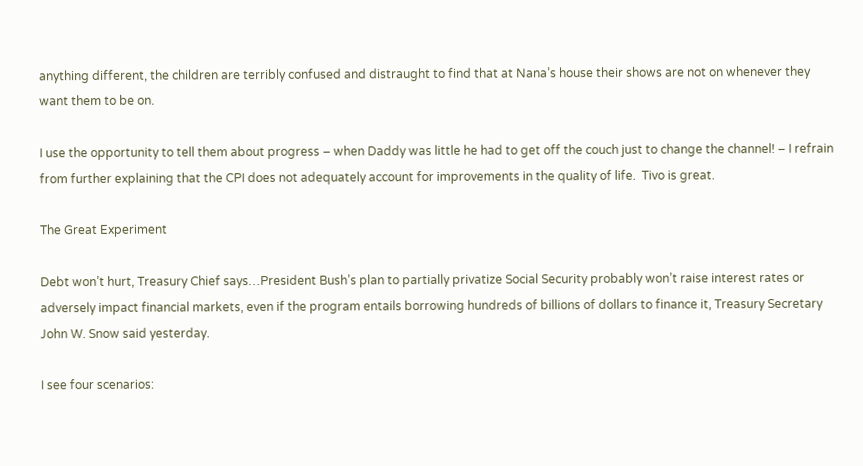anything different, the children are terribly confused and distraught to find that at Nana’s house their shows are not on whenever they want them to be on.

I use the opportunity to tell them about progress – when Daddy was little he had to get off the couch just to change the channel! – I refrain from further explaining that the CPI does not adequately account for improvements in the quality of life.  Tivo is great.

The Great Experiment

Debt won’t hurt, Treasury Chief says…President Bush’s plan to partially privatize Social Security probably won’t raise interest rates or adversely impact financial markets, even if the program entails borrowing hundreds of billions of dollars to finance it, Treasury Secretary John W. Snow said yesterday.

I see four scenarios: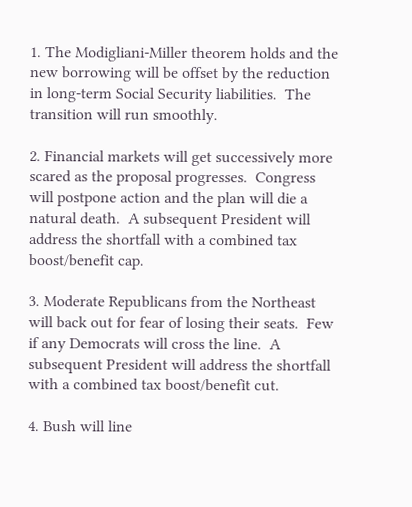1. The Modigliani-Miller theorem holds and the new borrowing will be offset by the reduction in long-term Social Security liabilities.  The transition will run smoothly.

2. Financial markets will get successively more scared as the proposal progresses.  Congress will postpone action and the plan will die a natural death.  A subsequent President will address the shortfall with a combined tax boost/benefit cap.

3. Moderate Republicans from the Northeast will back out for fear of losing their seats.  Few if any Democrats will cross the line.  A subsequent President will address the shortfall with a combined tax boost/benefit cut.

4. Bush will line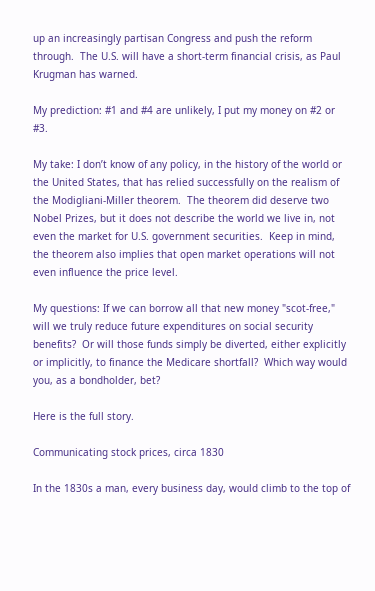up an increasingly partisan Congress and push the reform through.  The U.S. will have a short-term financial crisis, as Paul Krugman has warned.

My prediction: #1 and #4 are unlikely, I put my money on #2 or #3.

My take: I don’t know of any policy, in the history of the world or the United States, that has relied successfully on the realism of the Modigliani-Miller theorem.  The theorem did deserve two Nobel Prizes, but it does not describe the world we live in, not even the market for U.S. government securities.  Keep in mind, the theorem also implies that open market operations will not even influence the price level.

My questions: If we can borrow all that new money "scot-free," will we truly reduce future expenditures on social security benefits?  Or will those funds simply be diverted, either explicitly or implicitly, to finance the Medicare shortfall?  Which way would you, as a bondholder, bet?

Here is the full story.

Communicating stock prices, circa 1830

In the 1830s a man, every business day, would climb to the top of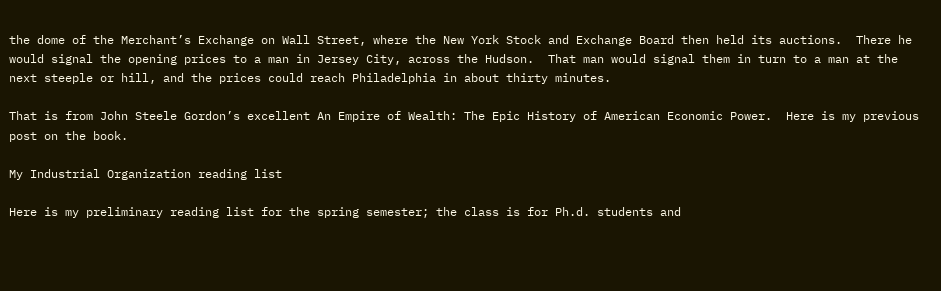the dome of the Merchant’s Exchange on Wall Street, where the New York Stock and Exchange Board then held its auctions.  There he would signal the opening prices to a man in Jersey City, across the Hudson.  That man would signal them in turn to a man at the next steeple or hill, and the prices could reach Philadelphia in about thirty minutes.

That is from John Steele Gordon’s excellent An Empire of Wealth: The Epic History of American Economic Power.  Here is my previous post on the book.

My Industrial Organization reading list

Here is my preliminary reading list for the spring semester; the class is for Ph.d. students and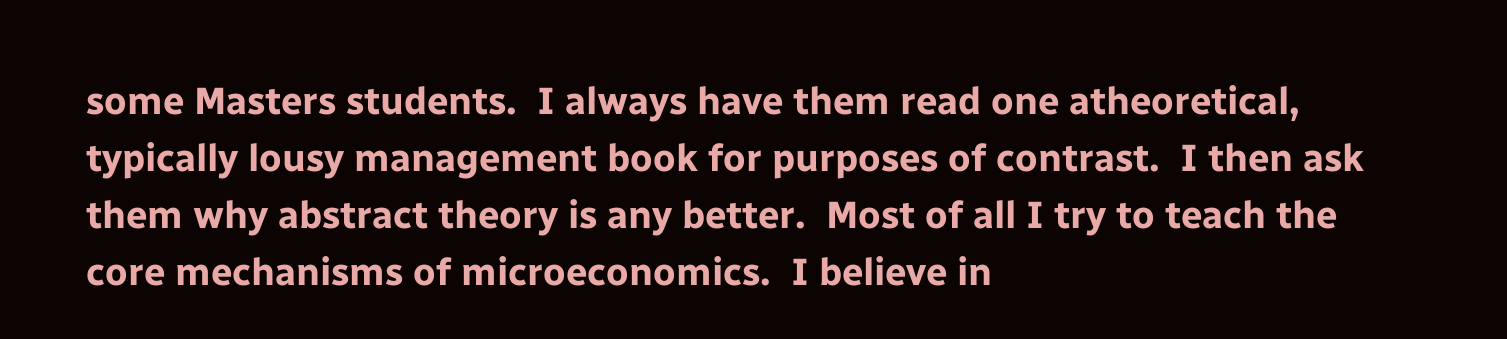some Masters students.  I always have them read one atheoretical, typically lousy management book for purposes of contrast.  I then ask them why abstract theory is any better.  Most of all I try to teach the core mechanisms of microeconomics.  I believe in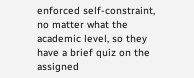enforced self-constraint, no matter what the academic level, so they have a brief quiz on the assigned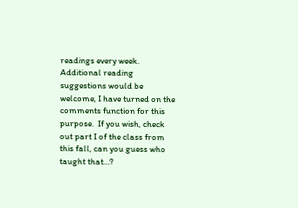readings every week.  Additional reading suggestions would be welcome, I have turned on the comments function for this purpose.  If you wish, check out part I of the class from this fall, can you guess who taught that…?